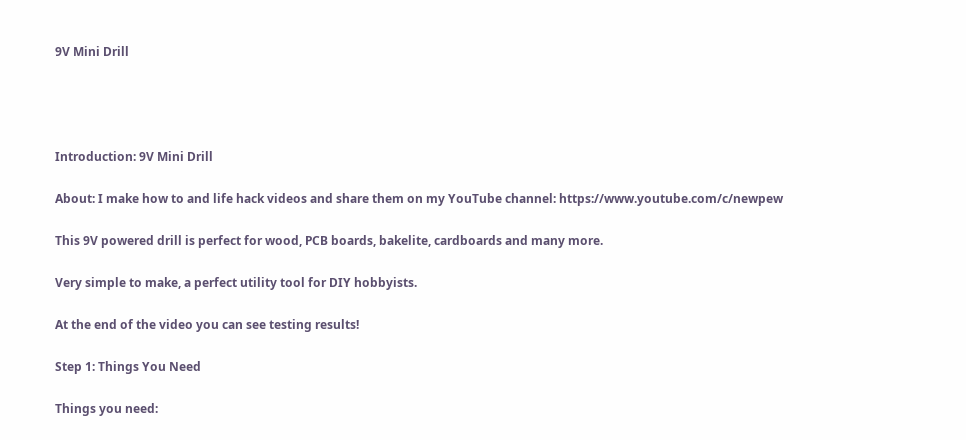9V Mini Drill




Introduction: 9V Mini Drill

About: I make how to and life hack videos and share them on my YouTube channel: https://www.youtube.com/c/newpew

This 9V powered drill is perfect for wood, PCB boards, bakelite, cardboards and many more.

Very simple to make, a perfect utility tool for DIY hobbyists.

At the end of the video you can see testing results!

Step 1: Things You Need

Things you need: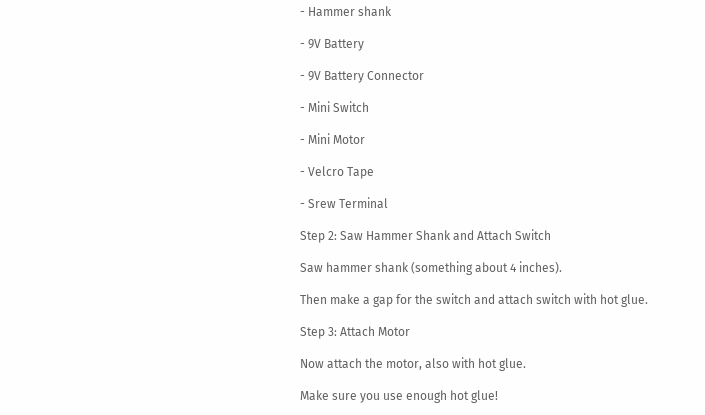- Hammer shank

- 9V Battery

- 9V Battery Connector

- Mini Switch

- Mini Motor

- Velcro Tape

- Srew Terminal

Step 2: Saw Hammer Shank and Attach Switch

Saw hammer shank (something about 4 inches).

Then make a gap for the switch and attach switch with hot glue.

Step 3: Attach Motor

Now attach the motor, also with hot glue.

Make sure you use enough hot glue!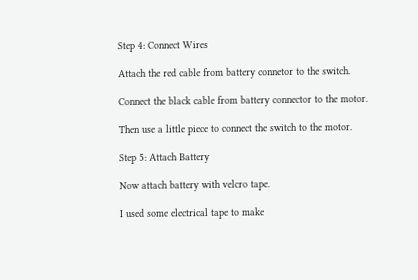Step 4: Connect Wires

Attach the red cable from battery connetor to the switch.

Connect the black cable from battery connector to the motor.

Then use a little piece to connect the switch to the motor.

Step 5: Attach Battery

Now attach battery with velcro tape.

I used some electrical tape to make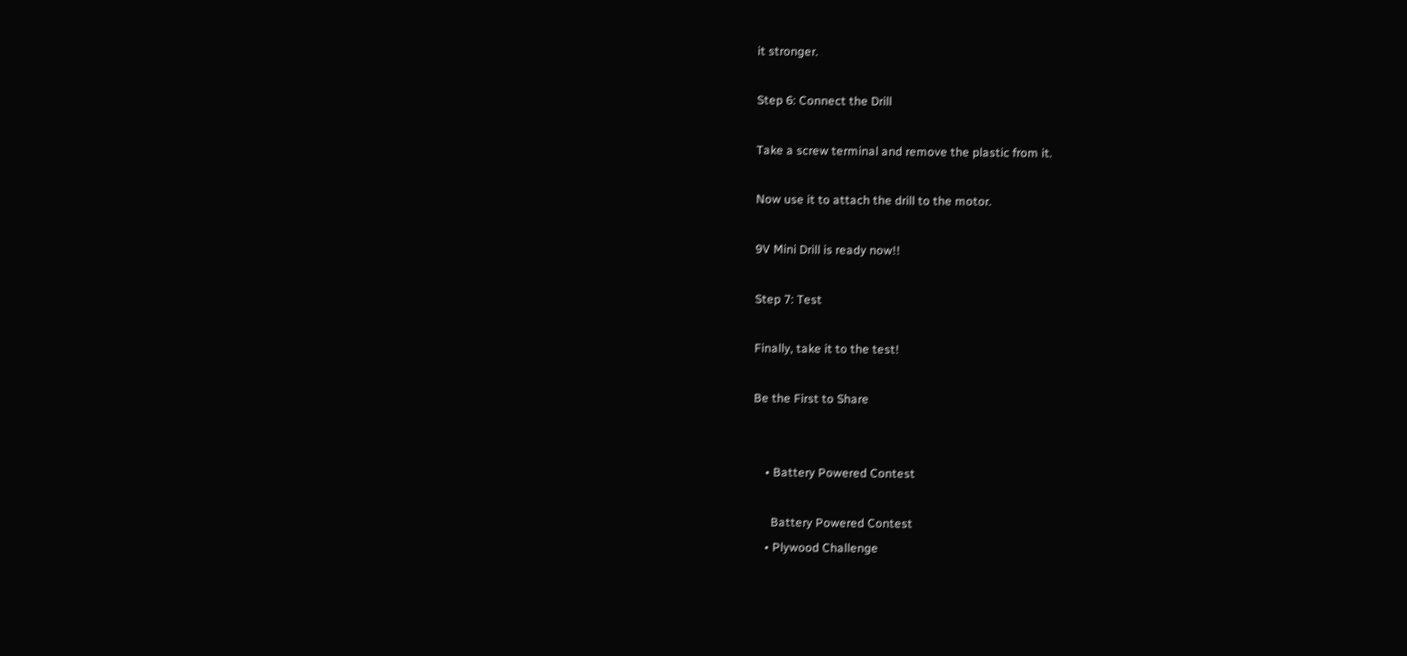it stronger.

Step 6: Connect the Drill

Take a screw terminal and remove the plastic from it.

Now use it to attach the drill to the motor.

9V Mini Drill is ready now!!

Step 7: Test

Finally, take it to the test!

Be the First to Share


    • Battery Powered Contest

      Battery Powered Contest
    • Plywood Challenge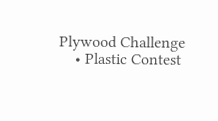Plywood Challenge
    • Plastic Contest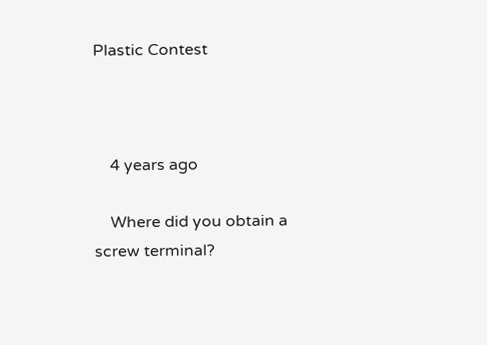Plastic Contest



    4 years ago

    Where did you obtain a screw terminal?